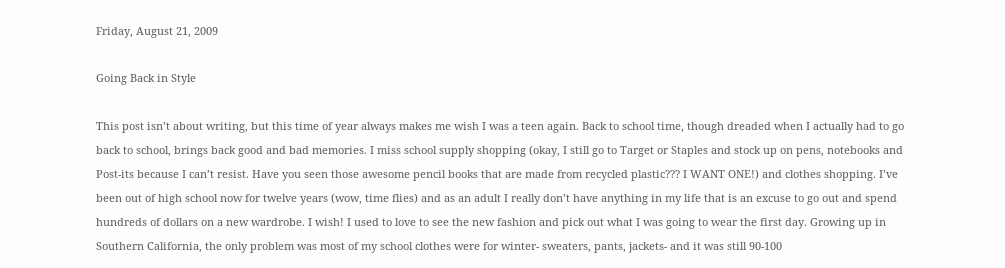Friday, August 21, 2009

Going Back in Style

This post isn’t about writing, but this time of year always makes me wish I was a teen again. Back to school time, though dreaded when I actually had to go back to school, brings back good and bad memories. I miss school supply shopping (okay, I still go to Target or Staples and stock up on pens, notebooks and Post-its because I can’t resist. Have you seen those awesome pencil books that are made from recycled plastic??? I WANT ONE!) and clothes shopping. I’ve been out of high school now for twelve years (wow, time flies) and as an adult I really don’t have anything in my life that is an excuse to go out and spend hundreds of dollars on a new wardrobe. I wish! I used to love to see the new fashion and pick out what I was going to wear the first day. Growing up in Southern California, the only problem was most of my school clothes were for winter- sweaters, pants, jackets- and it was still 90-100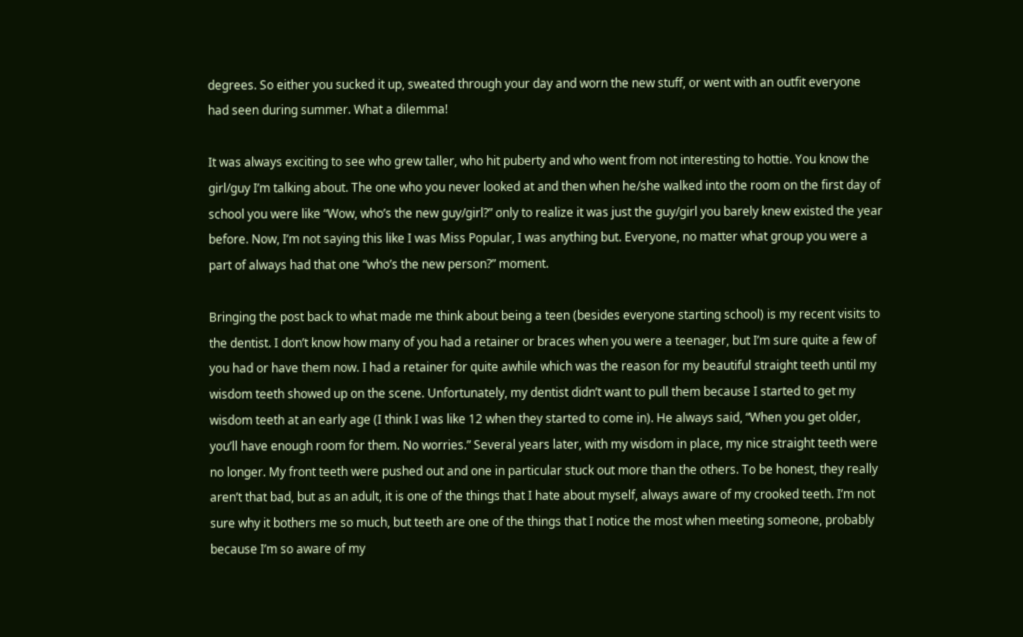degrees. So either you sucked it up, sweated through your day and worn the new stuff, or went with an outfit everyone had seen during summer. What a dilemma!

It was always exciting to see who grew taller, who hit puberty and who went from not interesting to hottie. You know the girl/guy I’m talking about. The one who you never looked at and then when he/she walked into the room on the first day of school you were like “Wow, who’s the new guy/girl?” only to realize it was just the guy/girl you barely knew existed the year before. Now, I’m not saying this like I was Miss Popular, I was anything but. Everyone, no matter what group you were a part of always had that one “who’s the new person?” moment.

Bringing the post back to what made me think about being a teen (besides everyone starting school) is my recent visits to the dentist. I don’t know how many of you had a retainer or braces when you were a teenager, but I’m sure quite a few of you had or have them now. I had a retainer for quite awhile which was the reason for my beautiful straight teeth until my wisdom teeth showed up on the scene. Unfortunately, my dentist didn’t want to pull them because I started to get my wisdom teeth at an early age (I think I was like 12 when they started to come in). He always said, “When you get older, you’ll have enough room for them. No worries.” Several years later, with my wisdom in place, my nice straight teeth were no longer. My front teeth were pushed out and one in particular stuck out more than the others. To be honest, they really aren’t that bad, but as an adult, it is one of the things that I hate about myself, always aware of my crooked teeth. I’m not sure why it bothers me so much, but teeth are one of the things that I notice the most when meeting someone, probably because I’m so aware of my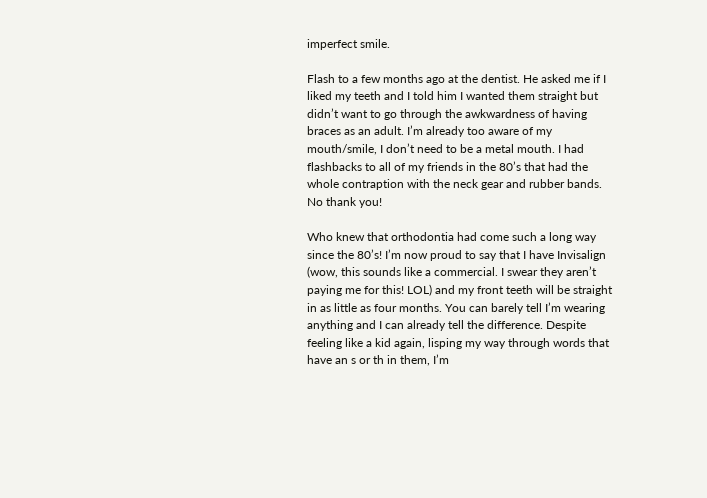imperfect smile.

Flash to a few months ago at the dentist. He asked me if I liked my teeth and I told him I wanted them straight but didn’t want to go through the awkwardness of having braces as an adult. I’m already too aware of my mouth/smile, I don’t need to be a metal mouth. I had flashbacks to all of my friends in the 80’s that had the whole contraption with the neck gear and rubber bands. No thank you!

Who knew that orthodontia had come such a long way since the 80’s! I’m now proud to say that I have Invisalign (wow, this sounds like a commercial. I swear they aren’t paying me for this! LOL) and my front teeth will be straight in as little as four months. You can barely tell I’m wearing anything and I can already tell the difference. Despite feeling like a kid again, lisping my way through words that have an s or th in them, I’m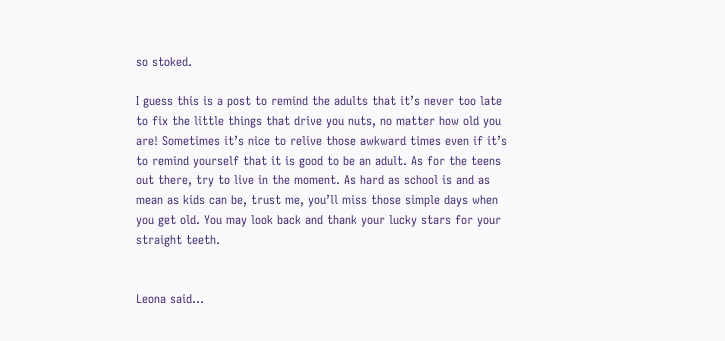so stoked.

I guess this is a post to remind the adults that it’s never too late to fix the little things that drive you nuts, no matter how old you are! Sometimes it’s nice to relive those awkward times even if it’s to remind yourself that it is good to be an adult. As for the teens out there, try to live in the moment. As hard as school is and as mean as kids can be, trust me, you’ll miss those simple days when you get old. You may look back and thank your lucky stars for your straight teeth.


Leona said...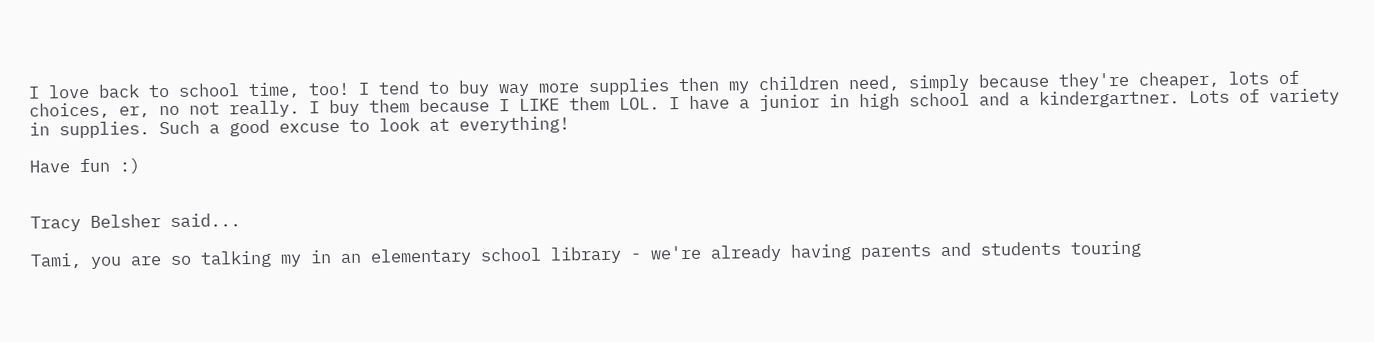I love back to school time, too! I tend to buy way more supplies then my children need, simply because they're cheaper, lots of choices, er, no not really. I buy them because I LIKE them LOL. I have a junior in high school and a kindergartner. Lots of variety in supplies. Such a good excuse to look at everything!

Have fun :)


Tracy Belsher said...

Tami, you are so talking my in an elementary school library - we're already having parents and students touring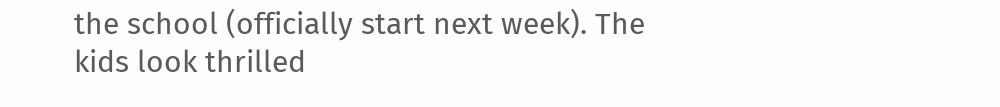the school (officially start next week). The kids look thrilled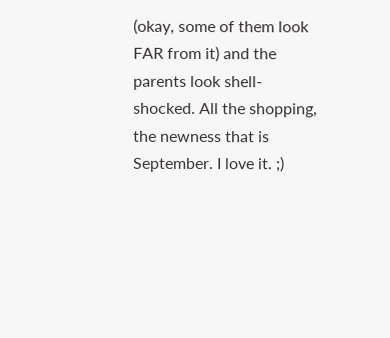(okay, some of them look FAR from it) and the parents look shell-shocked. All the shopping, the newness that is September. I love it. ;)